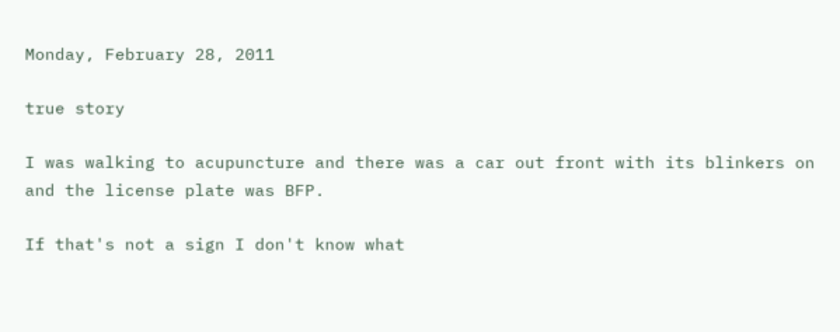Monday, February 28, 2011

true story

I was walking to acupuncture and there was a car out front with its blinkers on and the license plate was BFP.

If that's not a sign I don't know what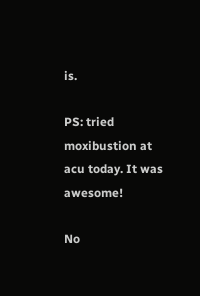is.

PS: tried moxibustion at acu today. It was awesome!

No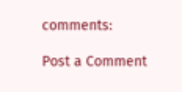comments:

Post a Comment